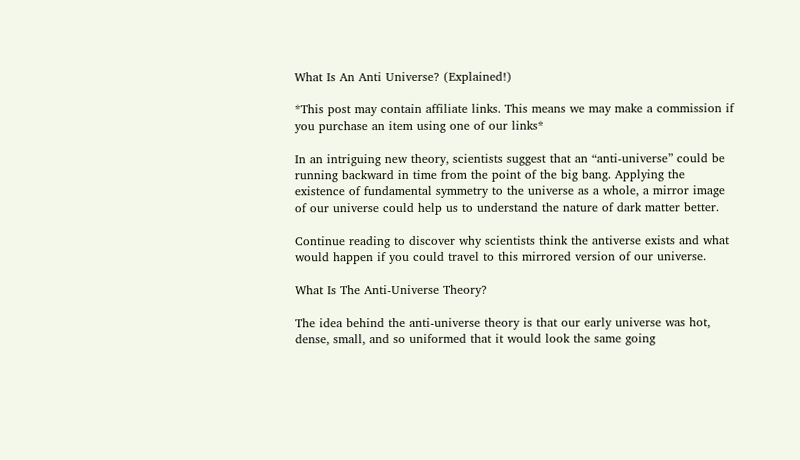What Is An Anti Universe? (Explained!)

*This post may contain affiliate links. This means we may make a commission if you purchase an item using one of our links*

In an intriguing new theory, scientists suggest that an “anti-universe” could be running backward in time from the point of the big bang. Applying the existence of fundamental symmetry to the universe as a whole, a mirror image of our universe could help us to understand the nature of dark matter better.

Continue reading to discover why scientists think the antiverse exists and what would happen if you could travel to this mirrored version of our universe.

What Is The Anti-Universe Theory?

The idea behind the anti-universe theory is that our early universe was hot, dense, small, and so uniformed that it would look the same going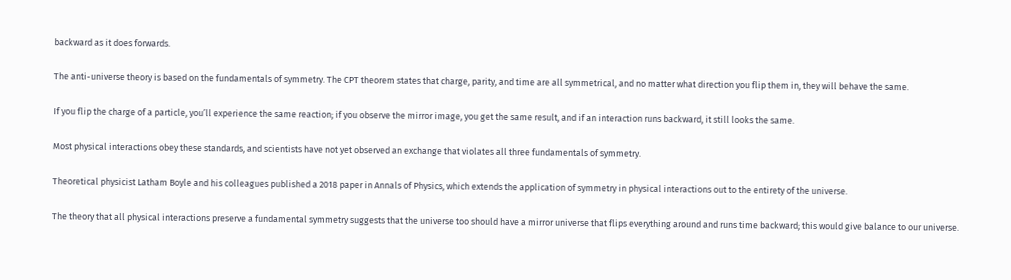backward as it does forwards.

The anti-universe theory is based on the fundamentals of symmetry. The CPT theorem states that charge, parity, and time are all symmetrical, and no matter what direction you flip them in, they will behave the same.

If you flip the charge of a particle, you’ll experience the same reaction; if you observe the mirror image, you get the same result, and if an interaction runs backward, it still looks the same.

Most physical interactions obey these standards, and scientists have not yet observed an exchange that violates all three fundamentals of symmetry.

Theoretical physicist Latham Boyle and his colleagues published a 2018 paper in Annals of Physics, which extends the application of symmetry in physical interactions out to the entirety of the universe.

The theory that all physical interactions preserve a fundamental symmetry suggests that the universe too should have a mirror universe that flips everything around and runs time backward; this would give balance to our universe.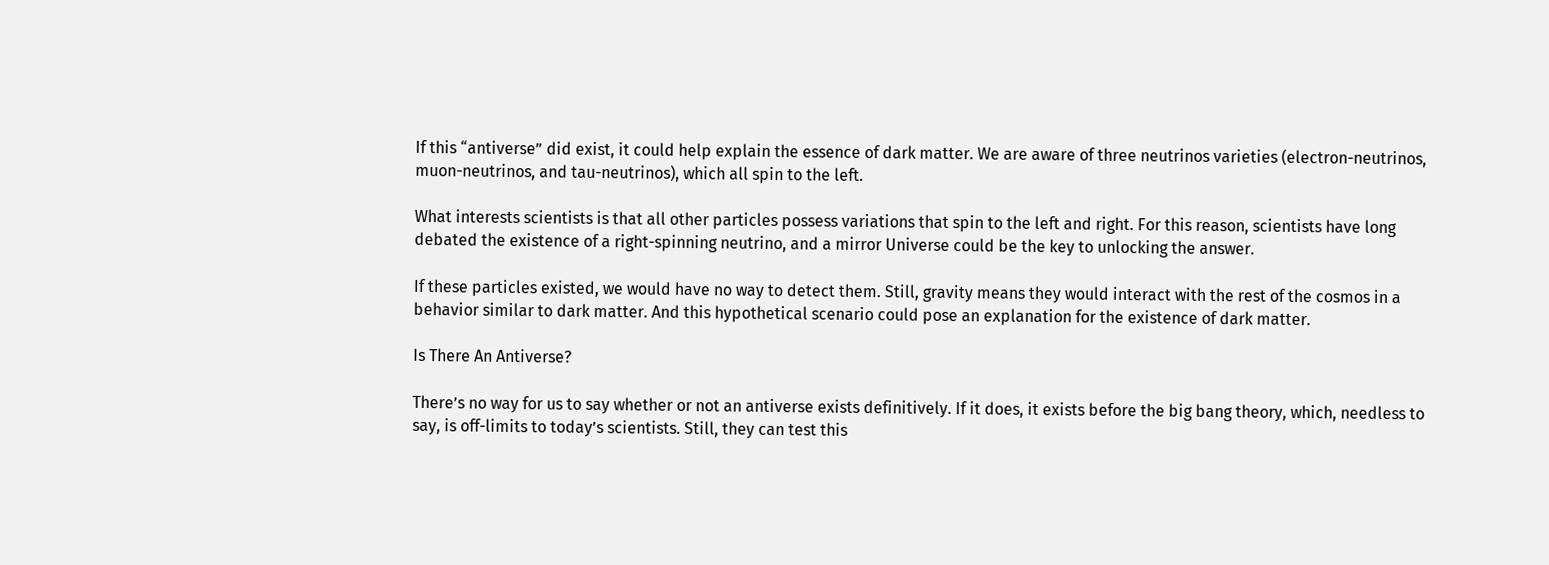If this “antiverse” did exist, it could help explain the essence of dark matter. We are aware of three neutrinos varieties (electron-neutrinos, muon-neutrinos, and tau-neutrinos), which all spin to the left.

What interests scientists is that all other particles possess variations that spin to the left and right. For this reason, scientists have long debated the existence of a right-spinning neutrino, and a mirror Universe could be the key to unlocking the answer.

If these particles existed, we would have no way to detect them. Still, gravity means they would interact with the rest of the cosmos in a behavior similar to dark matter. And this hypothetical scenario could pose an explanation for the existence of dark matter.

Is There An Antiverse?

There’s no way for us to say whether or not an antiverse exists definitively. If it does, it exists before the big bang theory, which, needless to say, is off-limits to today’s scientists. Still, they can test this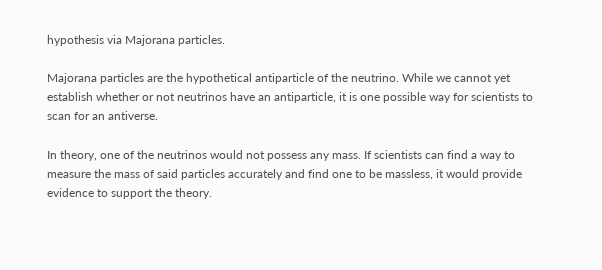hypothesis via Majorana particles.

Majorana particles are the hypothetical antiparticle of the neutrino. While we cannot yet establish whether or not neutrinos have an antiparticle, it is one possible way for scientists to scan for an antiverse.

In theory, one of the neutrinos would not possess any mass. If scientists can find a way to measure the mass of said particles accurately and find one to be massless, it would provide evidence to support the theory.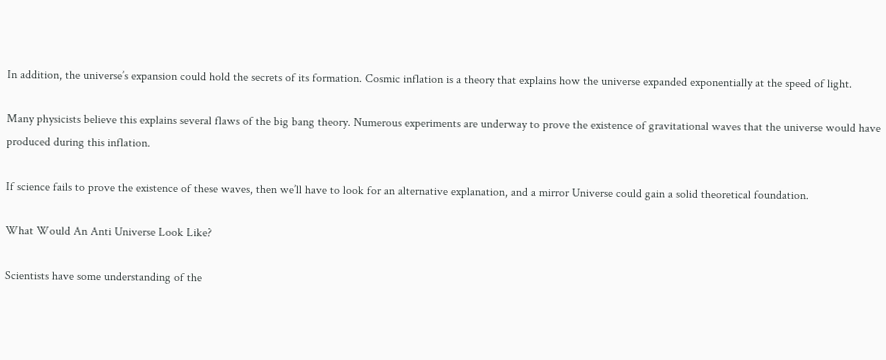In addition, the universe’s expansion could hold the secrets of its formation. Cosmic inflation is a theory that explains how the universe expanded exponentially at the speed of light.

Many physicists believe this explains several flaws of the big bang theory. Numerous experiments are underway to prove the existence of gravitational waves that the universe would have produced during this inflation.

If science fails to prove the existence of these waves, then we’ll have to look for an alternative explanation, and a mirror Universe could gain a solid theoretical foundation.

What Would An Anti Universe Look Like?

Scientists have some understanding of the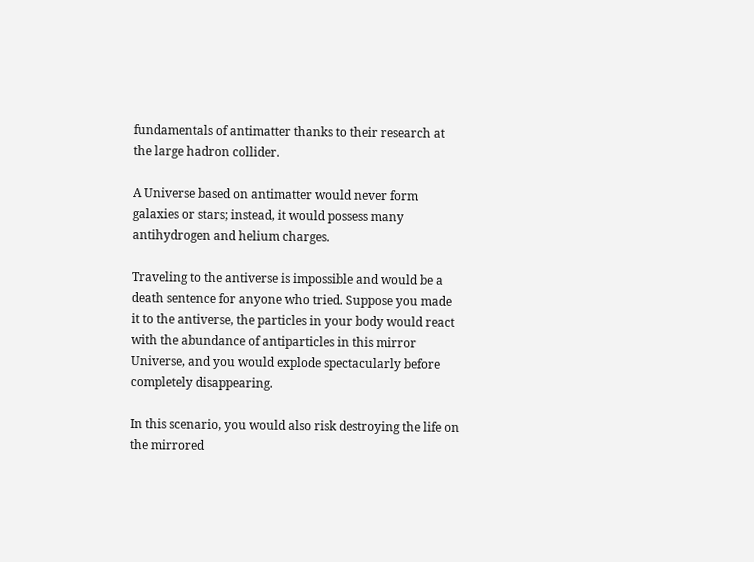fundamentals of antimatter thanks to their research at the large hadron collider.

A Universe based on antimatter would never form galaxies or stars; instead, it would possess many antihydrogen and helium charges.

Traveling to the antiverse is impossible and would be a death sentence for anyone who tried. Suppose you made it to the antiverse, the particles in your body would react with the abundance of antiparticles in this mirror Universe, and you would explode spectacularly before completely disappearing.

In this scenario, you would also risk destroying the life on the mirrored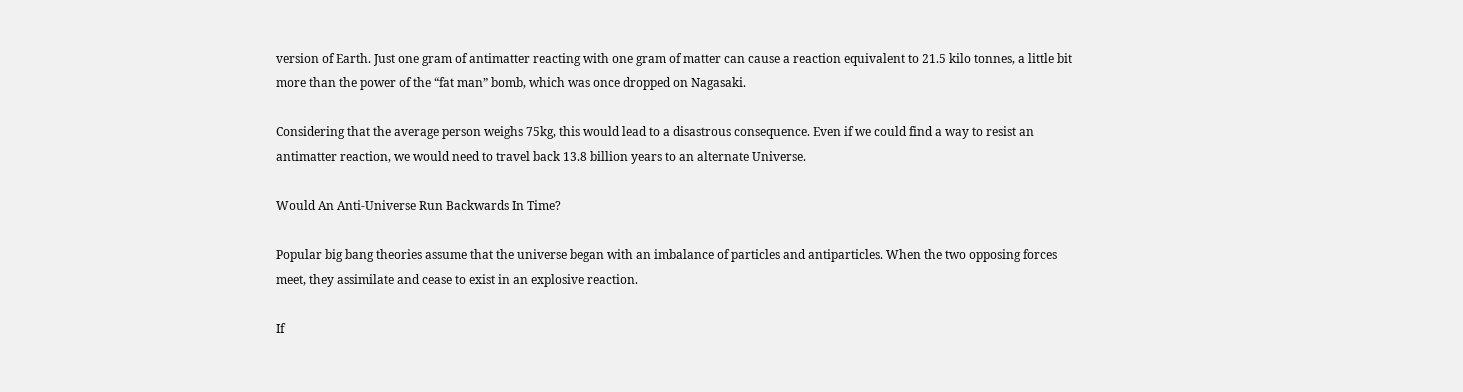version of Earth. Just one gram of antimatter reacting with one gram of matter can cause a reaction equivalent to 21.5 kilo tonnes, a little bit more than the power of the “fat man” bomb, which was once dropped on Nagasaki.

Considering that the average person weighs 75kg, this would lead to a disastrous consequence. Even if we could find a way to resist an antimatter reaction, we would need to travel back 13.8 billion years to an alternate Universe.

Would An Anti-Universe Run Backwards In Time?

Popular big bang theories assume that the universe began with an imbalance of particles and antiparticles. When the two opposing forces meet, they assimilate and cease to exist in an explosive reaction.

If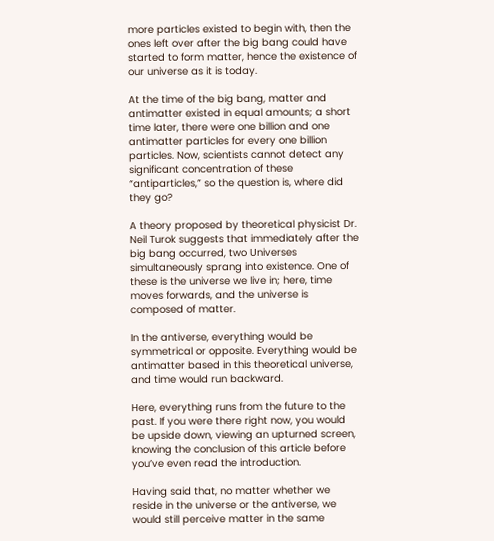more particles existed to begin with, then the ones left over after the big bang could have started to form matter, hence the existence of our universe as it is today.

At the time of the big bang, matter and antimatter existed in equal amounts; a short time later, there were one billion and one antimatter particles for every one billion particles. Now, scientists cannot detect any significant concentration of these “antiparticles,” so the question is, where did they go?

A theory proposed by theoretical physicist Dr. Neil Turok suggests that immediately after the big bang occurred, two Universes simultaneously sprang into existence. One of these is the universe we live in; here, time moves forwards, and the universe is composed of matter.

In the antiverse, everything would be symmetrical or opposite. Everything would be antimatter based in this theoretical universe, and time would run backward.

Here, everything runs from the future to the past. If you were there right now, you would be upside down, viewing an upturned screen, knowing the conclusion of this article before you’ve even read the introduction.

Having said that, no matter whether we reside in the universe or the antiverse, we would still perceive matter in the same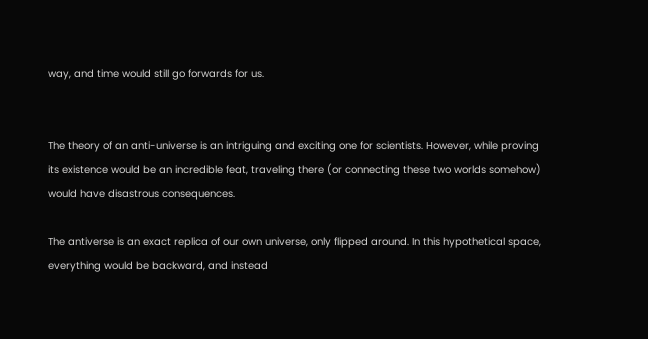way, and time would still go forwards for us.


The theory of an anti-universe is an intriguing and exciting one for scientists. However, while proving its existence would be an incredible feat, traveling there (or connecting these two worlds somehow) would have disastrous consequences.

The antiverse is an exact replica of our own universe, only flipped around. In this hypothetical space, everything would be backward, and instead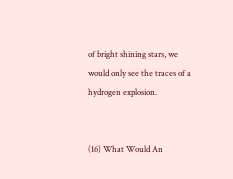of bright shining stars, we would only see the traces of a hydrogen explosion.


(16) What Would An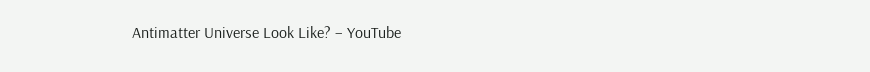Antimatter Universe Look Like? – YouTube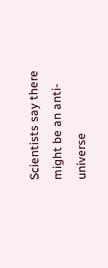Scientists say there might be an anti-universe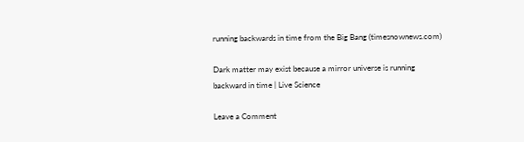running backwards in time from the Big Bang (timesnownews.com)

Dark matter may exist because a mirror universe is running backward in time | Live Science

Leave a Comment